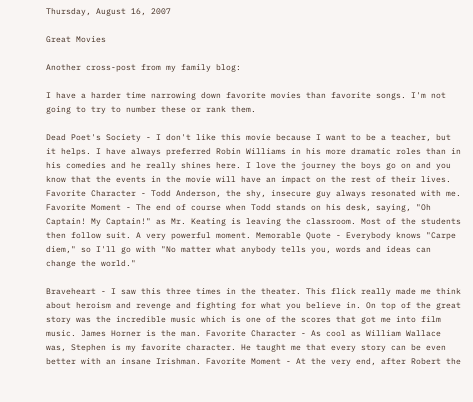Thursday, August 16, 2007

Great Movies

Another cross-post from my family blog:

I have a harder time narrowing down favorite movies than favorite songs. I'm not going to try to number these or rank them.

Dead Poet's Society - I don't like this movie because I want to be a teacher, but it helps. I have always preferred Robin Williams in his more dramatic roles than in his comedies and he really shines here. I love the journey the boys go on and you know that the events in the movie will have an impact on the rest of their lives. Favorite Character - Todd Anderson, the shy, insecure guy always resonated with me. Favorite Moment - The end of course when Todd stands on his desk, saying, "Oh Captain! My Captain!" as Mr. Keating is leaving the classroom. Most of the students then follow suit. A very powerful moment. Memorable Quote - Everybody knows "Carpe diem," so I'll go with "No matter what anybody tells you, words and ideas can change the world."

Braveheart - I saw this three times in the theater. This flick really made me think about heroism and revenge and fighting for what you believe in. On top of the great story was the incredible music which is one of the scores that got me into film music. James Horner is the man. Favorite Character - As cool as William Wallace was, Stephen is my favorite character. He taught me that every story can be even better with an insane Irishman. Favorite Moment - At the very end, after Robert the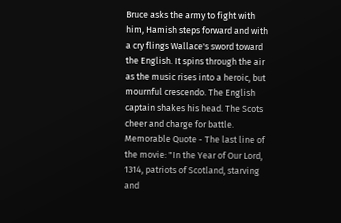Bruce asks the army to fight with him, Hamish steps forward and with a cry flings Wallace's sword toward the English. It spins through the air as the music rises into a heroic, but mournful crescendo. The English captain shakes his head. The Scots cheer and charge for battle. Memorable Quote - The last line of the movie: "In the Year of Our Lord, 1314, patriots of Scotland, starving and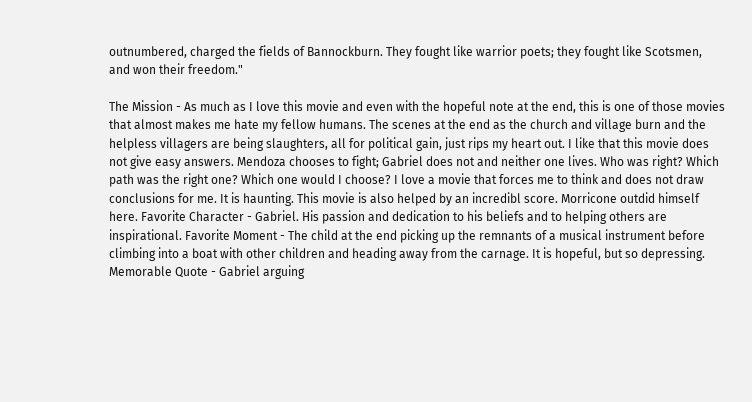outnumbered, charged the fields of Bannockburn. They fought like warrior poets; they fought like Scotsmen, and won their freedom."

The Mission - As much as I love this movie and even with the hopeful note at the end, this is one of those movies that almost makes me hate my fellow humans. The scenes at the end as the church and village burn and the helpless villagers are being slaughters, all for political gain, just rips my heart out. I like that this movie does not give easy answers. Mendoza chooses to fight; Gabriel does not and neither one lives. Who was right? Which path was the right one? Which one would I choose? I love a movie that forces me to think and does not draw conclusions for me. It is haunting. This movie is also helped by an incredibl score. Morricone outdid himself here. Favorite Character - Gabriel. His passion and dedication to his beliefs and to helping others are inspirational. Favorite Moment - The child at the end picking up the remnants of a musical instrument before climbing into a boat with other children and heading away from the carnage. It is hopeful, but so depressing. Memorable Quote - Gabriel arguing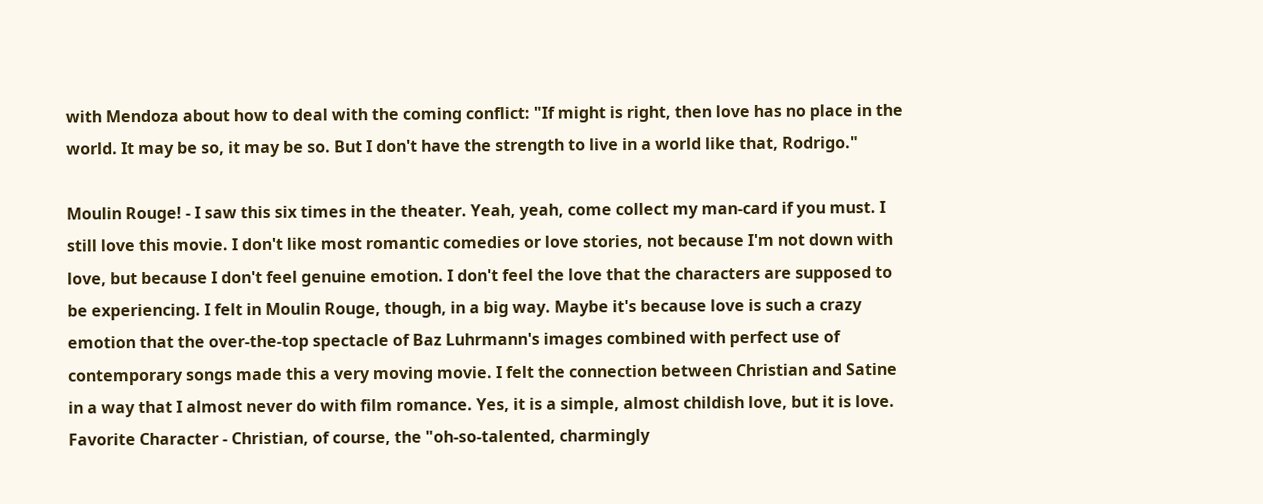with Mendoza about how to deal with the coming conflict: "If might is right, then love has no place in the world. It may be so, it may be so. But I don't have the strength to live in a world like that, Rodrigo."

Moulin Rouge! - I saw this six times in the theater. Yeah, yeah, come collect my man-card if you must. I still love this movie. I don't like most romantic comedies or love stories, not because I'm not down with love, but because I don't feel genuine emotion. I don't feel the love that the characters are supposed to be experiencing. I felt in Moulin Rouge, though, in a big way. Maybe it's because love is such a crazy emotion that the over-the-top spectacle of Baz Luhrmann's images combined with perfect use of contemporary songs made this a very moving movie. I felt the connection between Christian and Satine in a way that I almost never do with film romance. Yes, it is a simple, almost childish love, but it is love. Favorite Character - Christian, of course, the "oh-so-talented, charmingly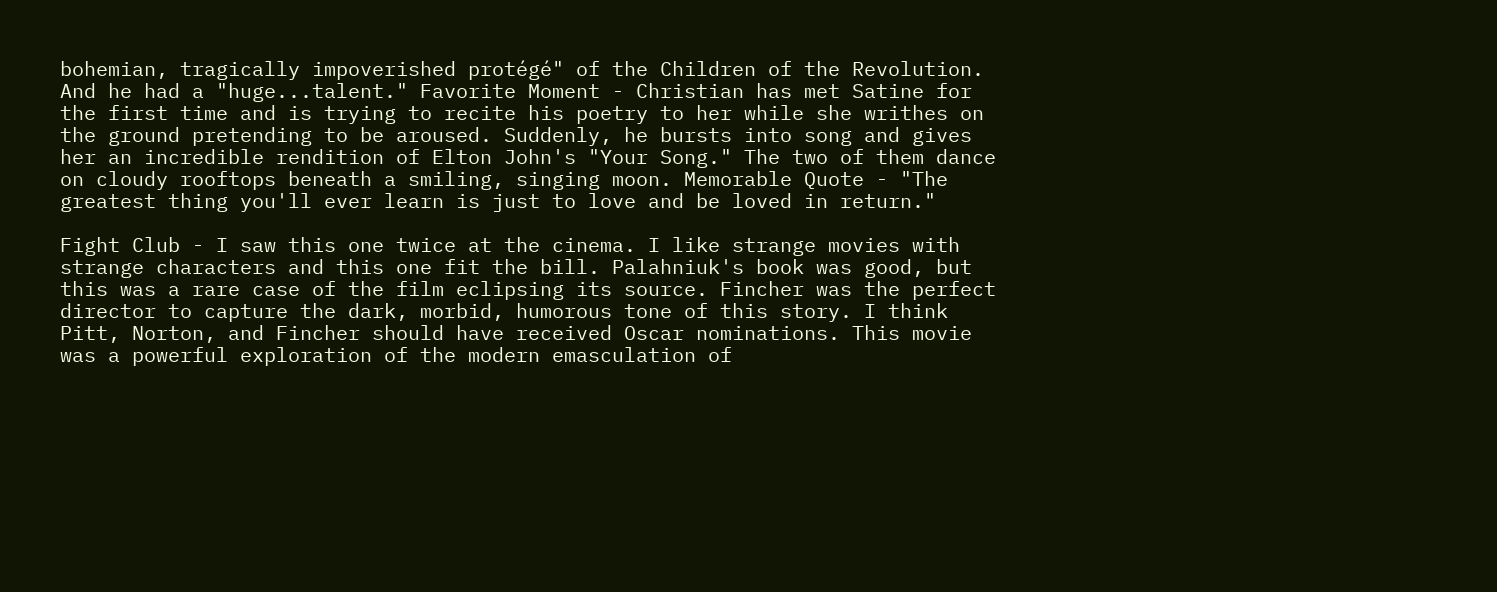bohemian, tragically impoverished protégé" of the Children of the Revolution. And he had a "huge...talent." Favorite Moment - Christian has met Satine for the first time and is trying to recite his poetry to her while she writhes on the ground pretending to be aroused. Suddenly, he bursts into song and gives her an incredible rendition of Elton John's "Your Song." The two of them dance on cloudy rooftops beneath a smiling, singing moon. Memorable Quote - "The greatest thing you'll ever learn is just to love and be loved in return."

Fight Club - I saw this one twice at the cinema. I like strange movies with strange characters and this one fit the bill. Palahniuk's book was good, but this was a rare case of the film eclipsing its source. Fincher was the perfect director to capture the dark, morbid, humorous tone of this story. I think Pitt, Norton, and Fincher should have received Oscar nominations. This movie was a powerful exploration of the modern emasculation of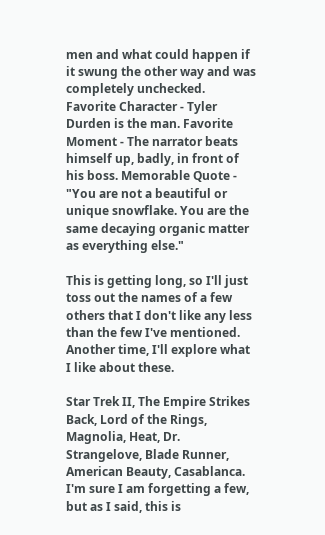men and what could happen if it swung the other way and was completely unchecked. Favorite Character - Tyler Durden is the man. Favorite Moment - The narrator beats himself up, badly, in front of his boss. Memorable Quote - "You are not a beautiful or unique snowflake. You are the same decaying organic matter as everything else."

This is getting long, so I'll just toss out the names of a few others that I don't like any less than the few I've mentioned. Another time, I'll explore what I like about these.

Star Trek II, The Empire Strikes Back, Lord of the Rings, Magnolia, Heat, Dr. Strangelove, Blade Runner, American Beauty, Casablanca. I'm sure I am forgetting a few, but as I said, this is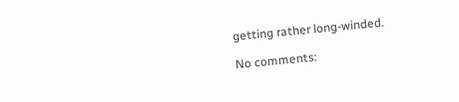getting rather long-winded.

No comments: